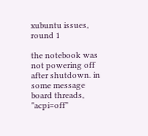xubuntu issues, round 1

the notebook was not powering off after shutdown. in some message board threads, "acpi=off"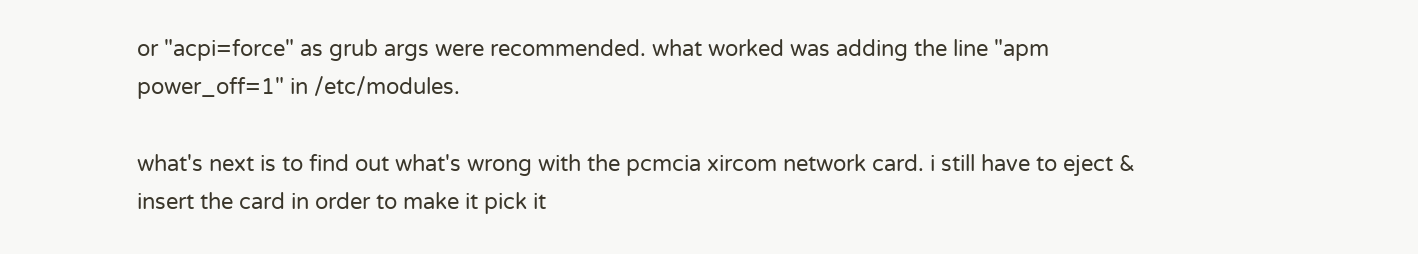or "acpi=force" as grub args were recommended. what worked was adding the line "apm power_off=1" in /etc/modules.

what's next is to find out what's wrong with the pcmcia xircom network card. i still have to eject & insert the card in order to make it pick it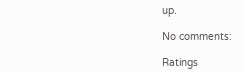up.

No comments:

Ratings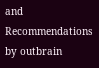and Recommendations by outbrain